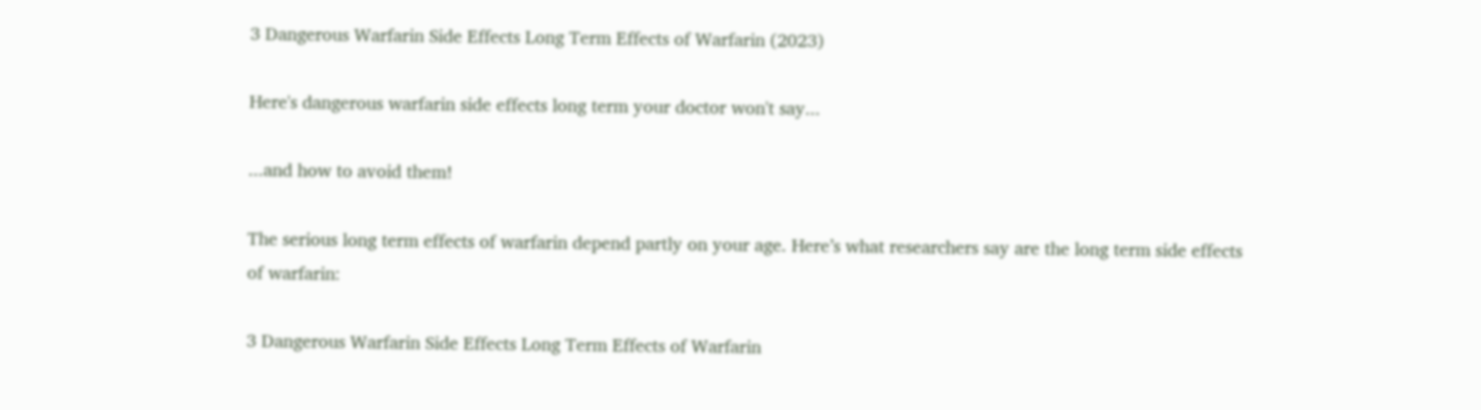3 Dangerous Warfarin Side Effects Long Term Effects of Warfarin (2023)

Here's dangerous warfarin side effects long term your doctor won't say...

...and how to avoid them!

The serious long term effects of warfarin depend partly on your age. Here’s what researchers say are the long term side effects of warfarin:

3 Dangerous Warfarin Side Effects Long Term Effects of Warfarin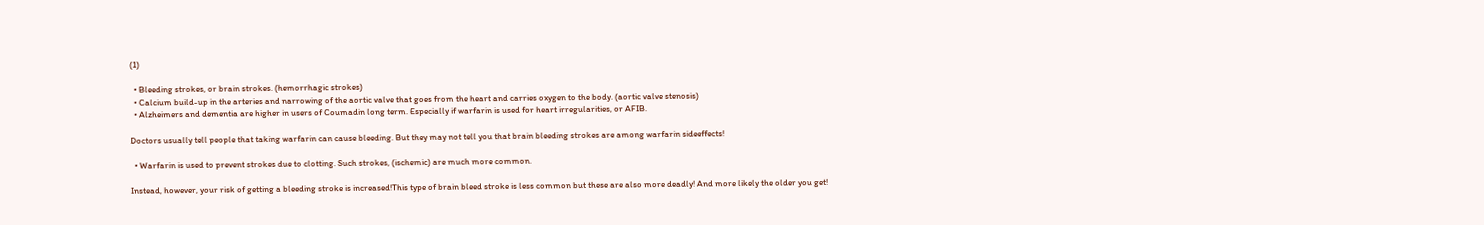(1)

  • Bleeding strokes, or brain strokes. (hemorrhagic strokes)
  • Calcium build-up in the arteries and narrowing of the aortic valve that goes from the heart and carries oxygen to the body. (aortic valve stenosis)
  • Alzheimers and dementia are higher in users of Coumadin long term. Especially if warfarin is used for heart irregularities, or AFIB.

Doctors usually tell people that taking warfarin can cause bleeding. But they may not tell you that brain bleeding strokes are among warfarin sideeffects!

  • Warfarin is used to prevent strokes due to clotting. Such strokes, (ischemic) are much more common.

Instead, however, your risk of getting a bleeding stroke is increased!This type of brain bleed stroke is less common but these are also more deadly! And more likely the older you get!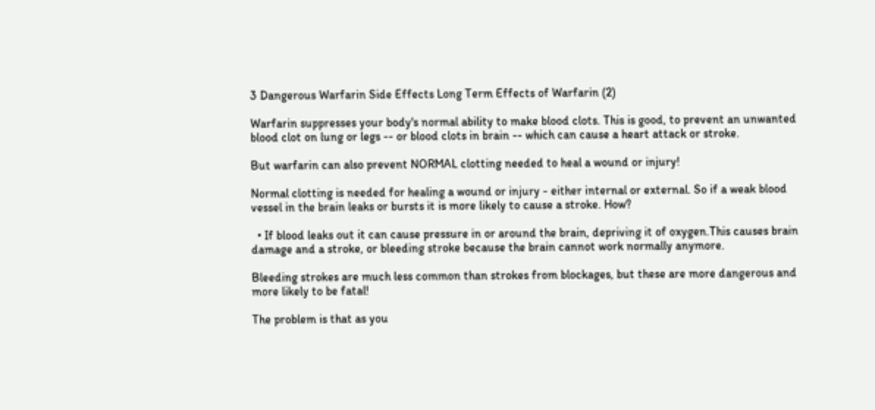3 Dangerous Warfarin Side Effects Long Term Effects of Warfarin (2)

Warfarin suppresses your body's normal ability to make blood clots. This is good, to prevent an unwanted blood clot on lung or legs -- or blood clots in brain -- which can cause a heart attack or stroke.

But warfarin can also prevent NORMAL clotting needed to heal a wound or injury!

Normal clotting is needed for healing a wound or injury - either internal or external. So if a weak blood vessel in the brain leaks or bursts it is more likely to cause a stroke. How?

  • If blood leaks out it can cause pressure in or around the brain, depriving it of oxygen.This causes brain damage and a stroke, or bleeding stroke because the brain cannot work normally anymore.

Bleeding strokes are much less common than strokes from blockages, but these are more dangerous and more likely to be fatal!

The problem is that as you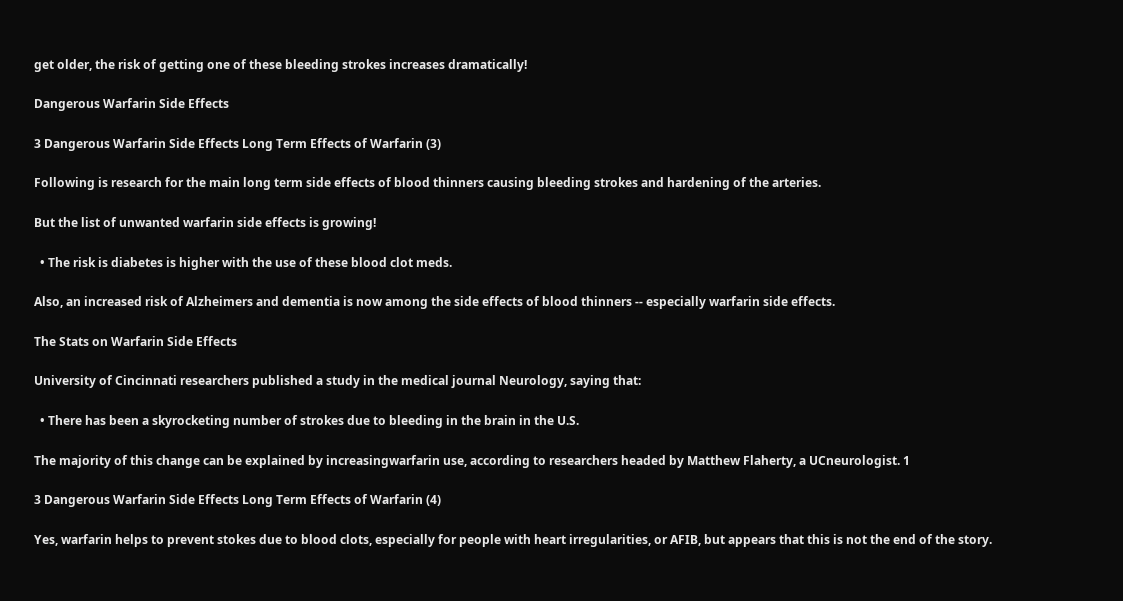get older, the risk of getting one of these bleeding strokes increases dramatically!

Dangerous Warfarin Side Effects

3 Dangerous Warfarin Side Effects Long Term Effects of Warfarin (3)

Following is research for the main long term side effects of blood thinners causing bleeding strokes and hardening of the arteries.

But the list of unwanted warfarin side effects is growing!

  • The risk is diabetes is higher with the use of these blood clot meds.

Also, an increased risk of Alzheimers and dementia is now among the side effects of blood thinners -- especially warfarin side effects.

The Stats on Warfarin Side Effects

University of Cincinnati researchers published a study in the medical journal Neurology, saying that:

  • There has been a skyrocketing number of strokes due to bleeding in the brain in the U.S.

The majority of this change can be explained by increasingwarfarin use, according to researchers headed by Matthew Flaherty, a UCneurologist. 1

3 Dangerous Warfarin Side Effects Long Term Effects of Warfarin (4)

Yes, warfarin helps to prevent stokes due to blood clots, especially for people with heart irregularities, or AFIB, but appears that this is not the end of the story.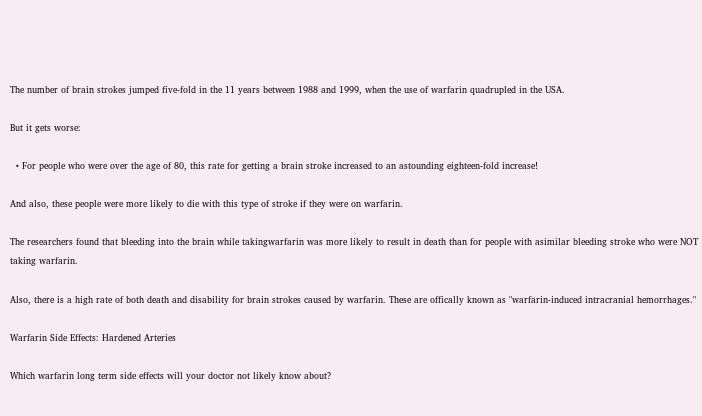The number of brain strokes jumped five-fold in the 11 years between 1988 and 1999, when the use of warfarin quadrupled in the USA.

But it gets worse:

  • For people who were over the age of 80, this rate for getting a brain stroke increased to an astounding eighteen-fold increase!

And also, these people were more likely to die with this type of stroke if they were on warfarin.

The researchers found that bleeding into the brain while takingwarfarin was more likely to result in death than for people with asimilar bleeding stroke who were NOT taking warfarin.

Also, there is a high rate of both death and disability for brain strokes caused by warfarin. These are offically known as "warfarin-induced intracranial hemorrhages."

Warfarin Side Effects: Hardened Arteries

Which warfarin long term side effects will your doctor not likely know about?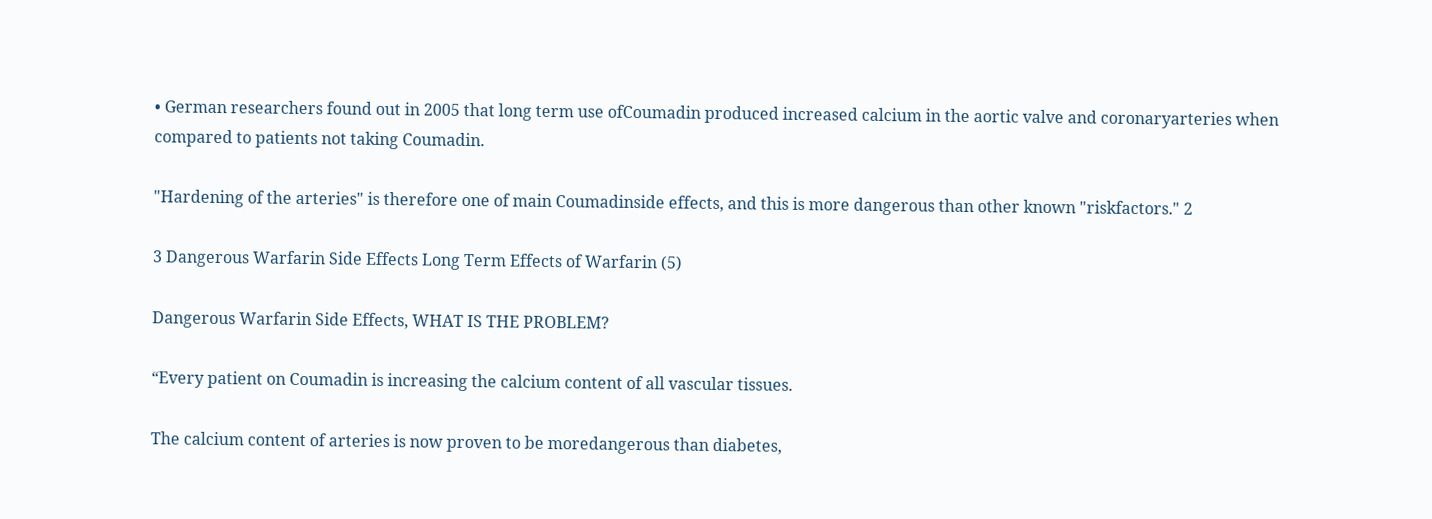• German researchers found out in 2005 that long term use ofCoumadin produced increased calcium in the aortic valve and coronaryarteries when compared to patients not taking Coumadin.

"Hardening of the arteries" is therefore one of main Coumadinside effects, and this is more dangerous than other known "riskfactors." 2

3 Dangerous Warfarin Side Effects Long Term Effects of Warfarin (5)

Dangerous Warfarin Side Effects, WHAT IS THE PROBLEM?

“Every patient on Coumadin is increasing the calcium content of all vascular tissues.

The calcium content of arteries is now proven to be moredangerous than diabetes,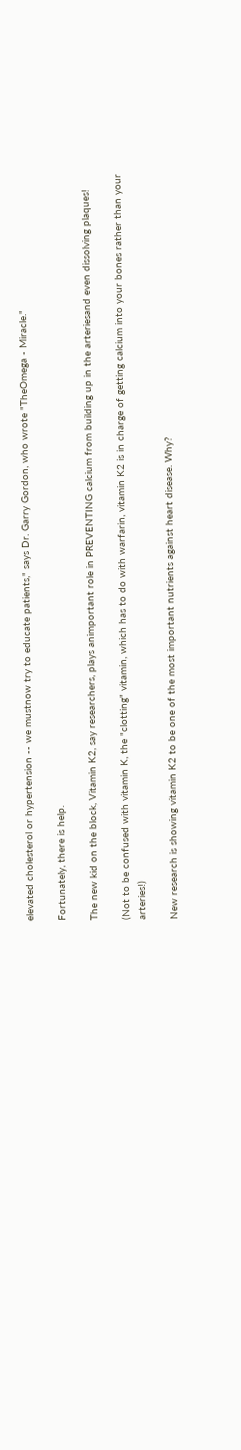elevated cholesterol or hypertension -- we mustnow try to educate patients," says Dr. Garry Gordon, who wrote "TheOmega - Miracle."

Fortunately, there is help.

The new kid on the block, Vitamin K2, say researchers, plays animportant role in PREVENTING calcium from building up in the arteriesand even dissolving plaques!

(Not to be confused with vitamin K, the "clotting" vitamin, which has to do with warfarin, vitamin K2 is in charge of getting calcium into your bones rather than your arteries!)

New research is showing vitamin K2 to be one of the most important nutrients against heart disease. Why?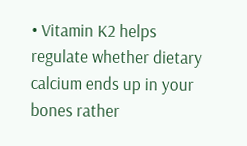• Vitamin K2 helps regulate whether dietary calcium ends up in your bones rather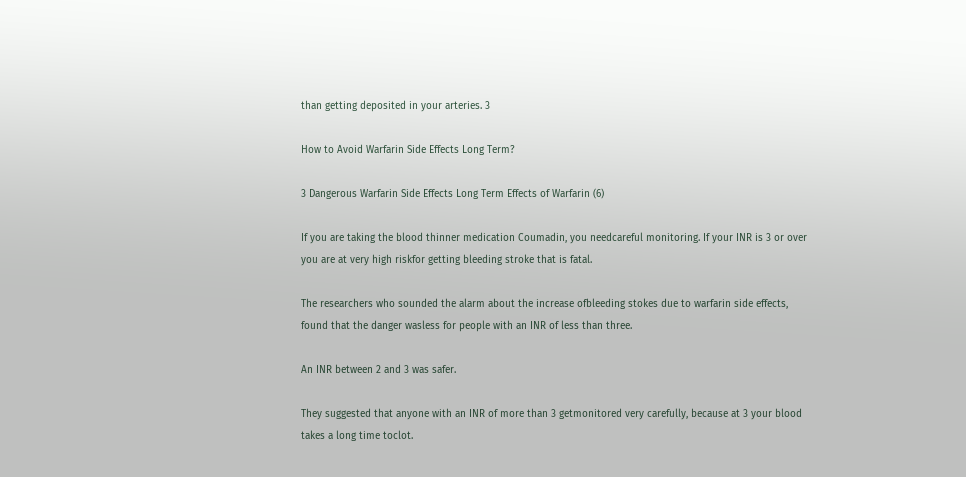than getting deposited in your arteries. 3

How to Avoid Warfarin Side Effects Long Term?

3 Dangerous Warfarin Side Effects Long Term Effects of Warfarin (6)

If you are taking the blood thinner medication Coumadin, you needcareful monitoring. If your INR is 3 or over you are at very high riskfor getting bleeding stroke that is fatal.

The researchers who sounded the alarm about the increase ofbleeding stokes due to warfarin side effects, found that the danger wasless for people with an INR of less than three.

An INR between 2 and 3 was safer.

They suggested that anyone with an INR of more than 3 getmonitored very carefully, because at 3 your blood takes a long time toclot.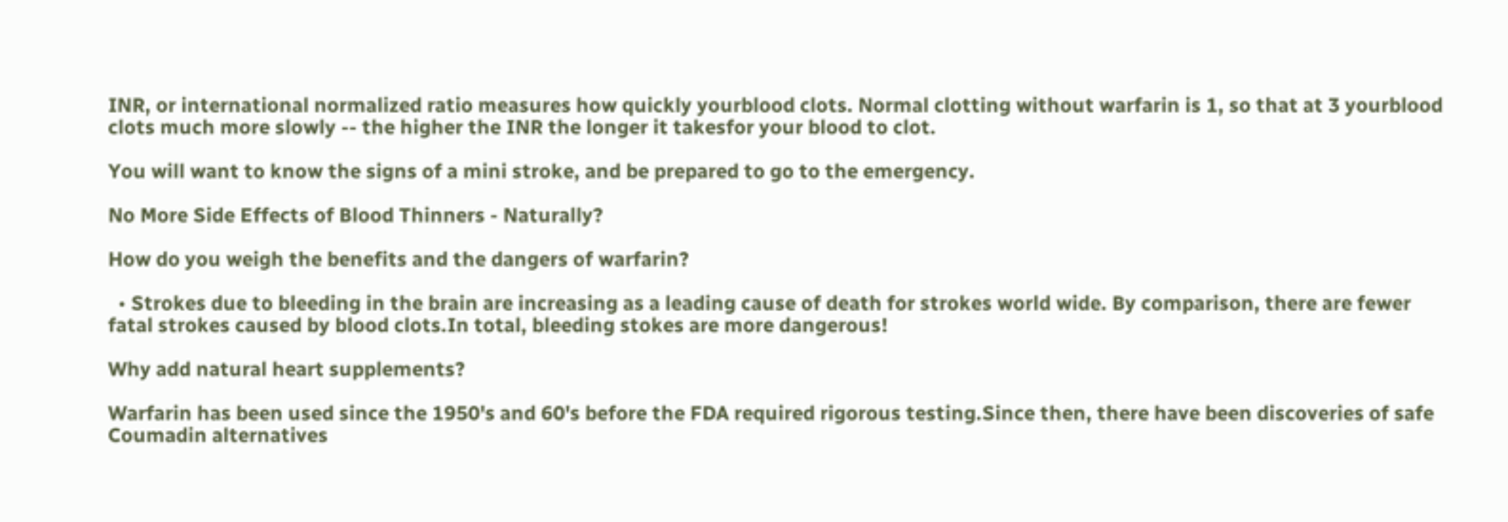INR, or international normalized ratio measures how quickly yourblood clots. Normal clotting without warfarin is 1, so that at 3 yourblood clots much more slowly -- the higher the INR the longer it takesfor your blood to clot.

You will want to know the signs of a mini stroke, and be prepared to go to the emergency.

No More Side Effects of Blood Thinners - Naturally?

How do you weigh the benefits and the dangers of warfarin?

  • Strokes due to bleeding in the brain are increasing as a leading cause of death for strokes world wide. By comparison, there are fewer fatal strokes caused by blood clots.In total, bleeding stokes are more dangerous!

Why add natural heart supplements?

Warfarin has been used since the 1950's and 60's before the FDA required rigorous testing.Since then, there have been discoveries of safe Coumadin alternatives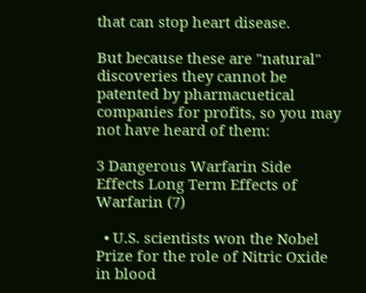that can stop heart disease.

But because these are "natural" discoveries they cannot be patented by pharmacuetical companies for profits, so you may not have heard of them:

3 Dangerous Warfarin Side Effects Long Term Effects of Warfarin (7)

  • U.S. scientists won the Nobel Prize for the role of Nitric Oxide in blood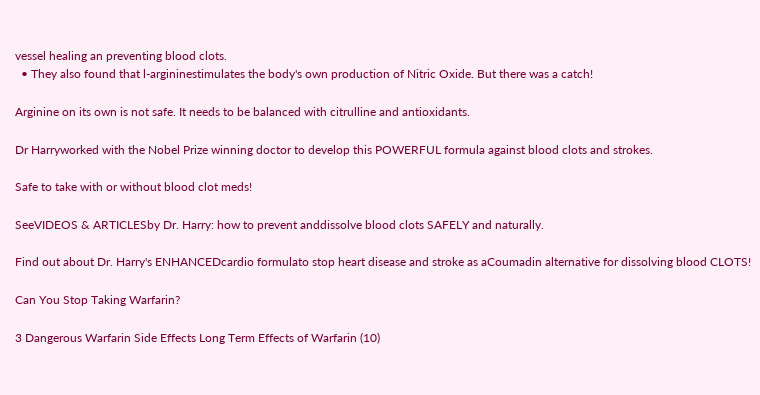vessel healing an preventing blood clots.
  • They also found that l-argininestimulates the body's own production of Nitric Oxide. But there was a catch!

Arginine on its own is not safe. It needs to be balanced with citrulline and antioxidants.

Dr Harryworked with the Nobel Prize winning doctor to develop this POWERFUL formula against blood clots and strokes.

Safe to take with or without blood clot meds!

SeeVIDEOS & ARTICLESby Dr. Harry: how to prevent anddissolve blood clots SAFELY and naturally.

Find out about Dr. Harry's ENHANCEDcardio formulato stop heart disease and stroke as aCoumadin alternative for dissolving blood CLOTS!

Can You Stop Taking Warfarin?

3 Dangerous Warfarin Side Effects Long Term Effects of Warfarin (10)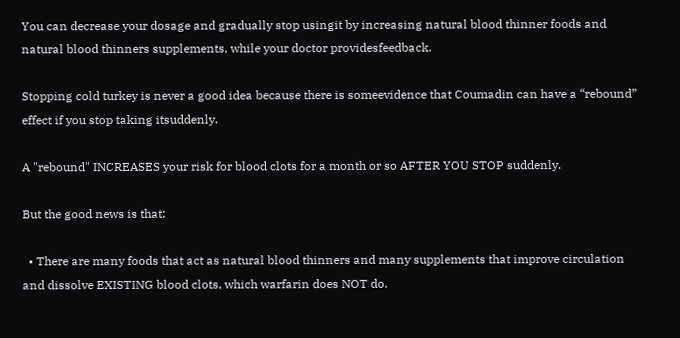You can decrease your dosage and gradually stop usingit by increasing natural blood thinner foods and natural blood thinners supplements, while your doctor providesfeedback.

Stopping cold turkey is never a good idea because there is someevidence that Coumadin can have a “rebound” effect if you stop taking itsuddenly.

A "rebound" INCREASES your risk for blood clots for a month or so AFTER YOU STOP suddenly.

But the good news is that:

  • There are many foods that act as natural blood thinners and many supplements that improve circulation and dissolve EXISTING blood clots, which warfarin does NOT do.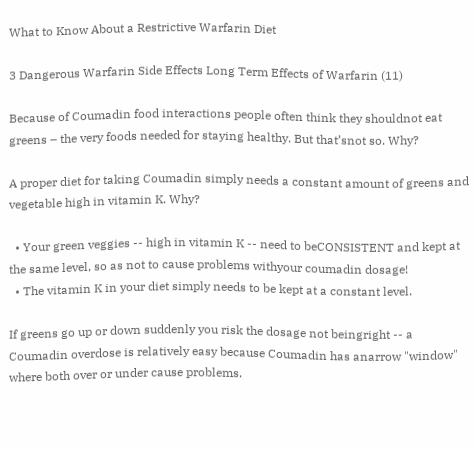What to Know About a Restrictive Warfarin Diet

3 Dangerous Warfarin Side Effects Long Term Effects of Warfarin (11)

Because of Coumadin food interactions people often think they shouldnot eat greens – the very foods needed for staying healthy. But that’snot so. Why?

A proper diet for taking Coumadin simply needs a constant amount of greens and vegetable high in vitamin K. Why?

  • Your green veggies -- high in vitamin K -- need to beCONSISTENT and kept at the same level, so as not to cause problems withyour coumadin dosage!
  • The vitamin K in your diet simply needs to be kept at a constant level.

If greens go up or down suddenly you risk the dosage not beingright -- a Coumadin overdose is relatively easy because Coumadin has anarrow "window" where both over or under cause problems.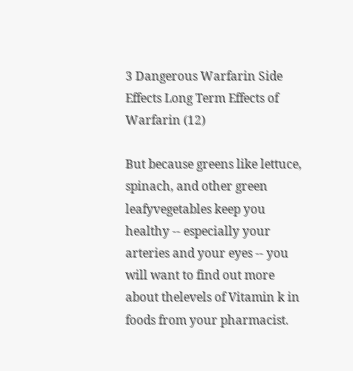3 Dangerous Warfarin Side Effects Long Term Effects of Warfarin (12)

But because greens like lettuce, spinach, and other green leafyvegetables keep you healthy -- especially your arteries and your eyes -- you will want to find out more about thelevels of Vitamin k in foods from your pharmacist.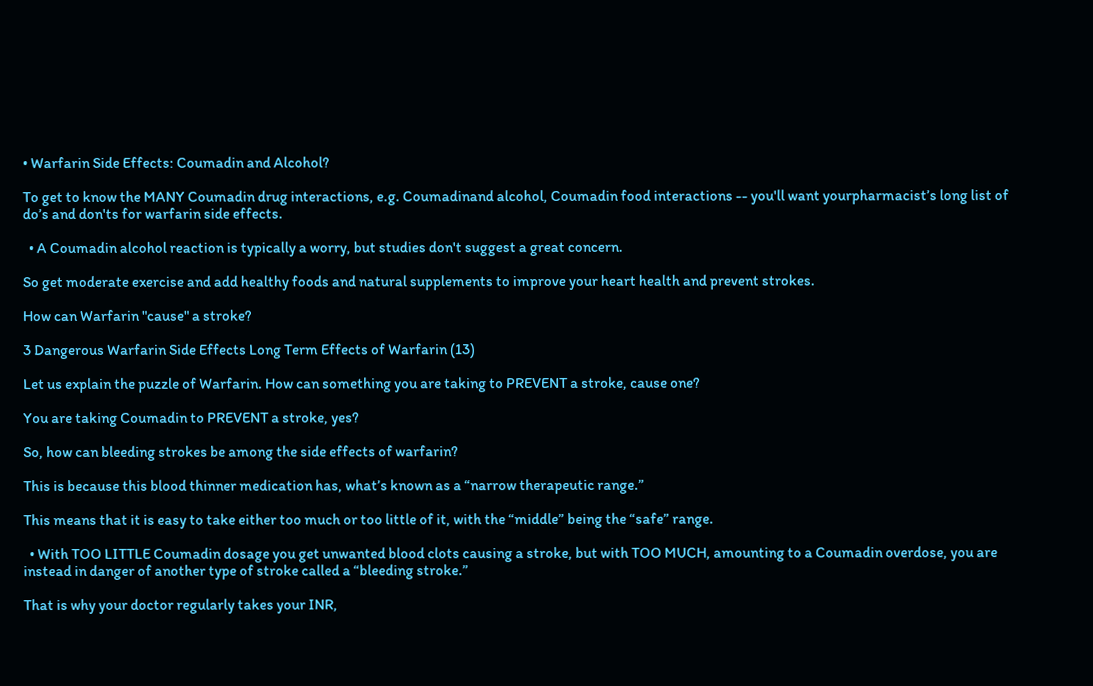• Warfarin Side Effects: Coumadin and Alcohol?

To get to know the MANY Coumadin drug interactions, e.g. Coumadinand alcohol, Coumadin food interactions -- you'll want yourpharmacist’s long list of do’s and don'ts for warfarin side effects.

  • A Coumadin alcohol reaction is typically a worry, but studies don't suggest a great concern.

So get moderate exercise and add healthy foods and natural supplements to improve your heart health and prevent strokes.

How can Warfarin "cause" a stroke?

3 Dangerous Warfarin Side Effects Long Term Effects of Warfarin (13)

Let us explain the puzzle of Warfarin. How can something you are taking to PREVENT a stroke, cause one?

You are taking Coumadin to PREVENT a stroke, yes?

So, how can bleeding strokes be among the side effects of warfarin?

This is because this blood thinner medication has, what’s known as a “narrow therapeutic range.”

This means that it is easy to take either too much or too little of it, with the “middle” being the “safe” range.

  • With TOO LITTLE Coumadin dosage you get unwanted blood clots causing a stroke, but with TOO MUCH, amounting to a Coumadin overdose, you are instead in danger of another type of stroke called a “bleeding stroke.”

That is why your doctor regularly takes your INR,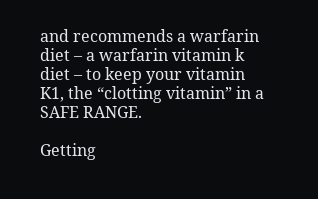and recommends a warfarin diet – a warfarin vitamin k diet – to keep your vitamin K1, the “clotting vitamin” in a SAFE RANGE.

Getting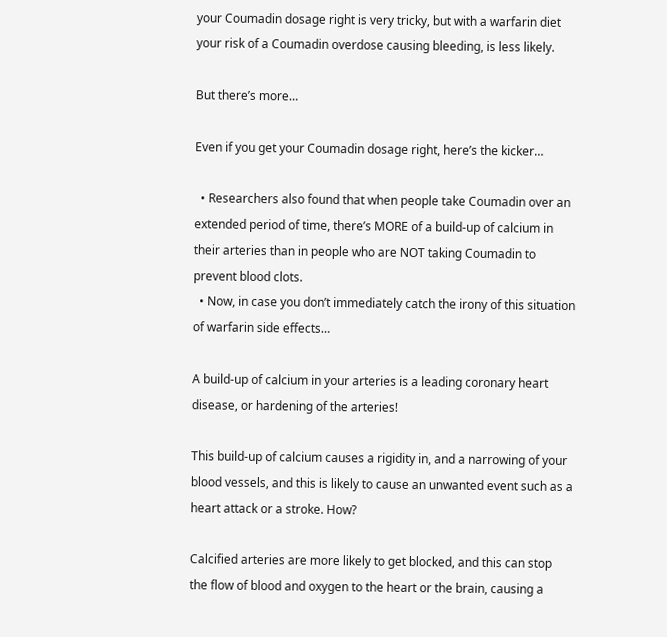your Coumadin dosage right is very tricky, but with a warfarin diet your risk of a Coumadin overdose causing bleeding, is less likely.

But there’s more…

Even if you get your Coumadin dosage right, here’s the kicker…

  • Researchers also found that when people take Coumadin over an extended period of time, there’s MORE of a build-up of calcium in their arteries than in people who are NOT taking Coumadin to prevent blood clots.
  • Now, in case you don’t immediately catch the irony of this situation of warfarin side effects…

A build-up of calcium in your arteries is a leading coronary heart disease, or hardening of the arteries!

This build-up of calcium causes a rigidity in, and a narrowing of your blood vessels, and this is likely to cause an unwanted event such as a heart attack or a stroke. How?

Calcified arteries are more likely to get blocked, and this can stop the flow of blood and oxygen to the heart or the brain, causing a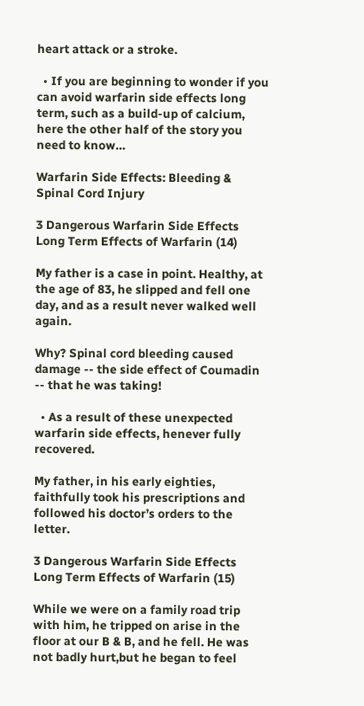heart attack or a stroke.

  • If you are beginning to wonder if you can avoid warfarin side effects long term, such as a build-up of calcium, here the other half of the story you need to know…

Warfarin Side Effects: Bleeding & Spinal Cord Injury

3 Dangerous Warfarin Side Effects Long Term Effects of Warfarin (14)

My father is a case in point. Healthy, at the age of 83, he slipped and fell one day, and as a result never walked well again.

Why? Spinal cord bleeding caused damage -- the side effect of Coumadin -- that he was taking!

  • As a result of these unexpected warfarin side effects, henever fully recovered.

My father, in his early eighties, faithfully took his prescriptions and followed his doctor’s orders to the letter.

3 Dangerous Warfarin Side Effects Long Term Effects of Warfarin (15)

While we were on a family road trip with him, he tripped on arise in the floor at our B & B, and he fell. He was not badly hurt,but he began to feel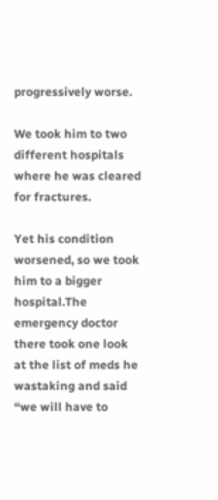progressively worse.

We took him to two different hospitals where he was cleared for fractures.

Yet his condition worsened, so we took him to a bigger hospital.The emergency doctor there took one look at the list of meds he wastaking and said “we will have to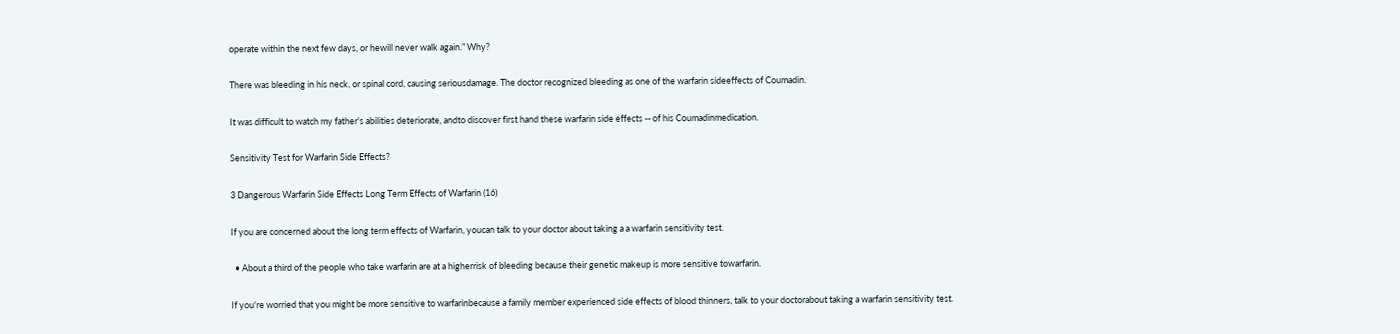operate within the next few days, or hewill never walk again.” Why?

There was bleeding in his neck, or spinal cord, causing seriousdamage. The doctor recognized bleeding as one of the warfarin sideeffects of Coumadin.

It was difficult to watch my father's abilities deteriorate, andto discover first hand these warfarin side effects -- of his Coumadinmedication.

Sensitivity Test for Warfarin Side Effects?

3 Dangerous Warfarin Side Effects Long Term Effects of Warfarin (16)

If you are concerned about the long term effects of Warfarin, youcan talk to your doctor about taking a a warfarin sensitivity test.

  • About a third of the people who take warfarin are at a higherrisk of bleeding because their genetic makeup is more sensitive towarfarin.

If you're worried that you might be more sensitive to warfarinbecause a family member experienced side effects of blood thinners, talk to your doctorabout taking a warfarin sensitivity test.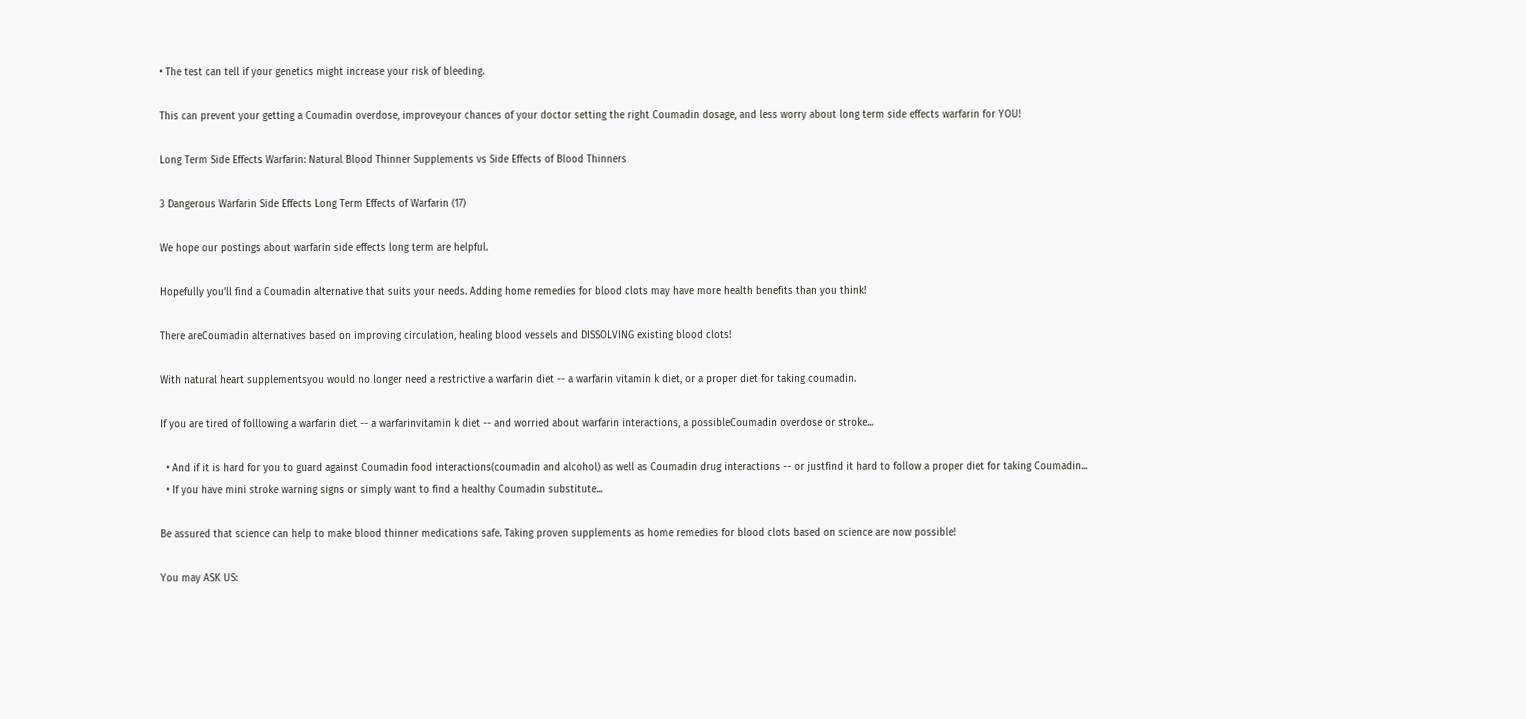• The test can tell if your genetics might increase your risk of bleeding.

This can prevent your getting a Coumadin overdose, improveyour chances of your doctor setting the right Coumadin dosage, and less worry about long term side effects warfarin for YOU!

Long Term Side Effects Warfarin: Natural Blood Thinner Supplements vs Side Effects of Blood Thinners

3 Dangerous Warfarin Side Effects Long Term Effects of Warfarin (17)

We hope our postings about warfarin side effects long term are helpful.

Hopefully you'll find a Coumadin alternative that suits your needs. Adding home remedies for blood clots may have more health benefits than you think!

There areCoumadin alternatives based on improving circulation, healing blood vessels and DISSOLVING existing blood clots!

With natural heart supplementsyou would no longer need a restrictive a warfarin diet -- a warfarin vitamin k diet, or a proper diet for taking coumadin.

If you are tired of folllowing a warfarin diet -- a warfarinvitamin k diet -- and worried about warfarin interactions, a possibleCoumadin overdose or stroke...

  • And if it is hard for you to guard against Coumadin food interactions(coumadin and alcohol) as well as Coumadin drug interactions -- or justfind it hard to follow a proper diet for taking Coumadin...
  • If you have mini stroke warning signs or simply want to find a healthy Coumadin substitute...

Be assured that science can help to make blood thinner medications safe. Taking proven supplements as home remedies for blood clots based on science are now possible!

You may ASK US: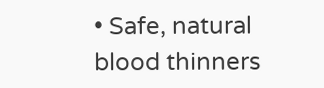• Safe, natural blood thinners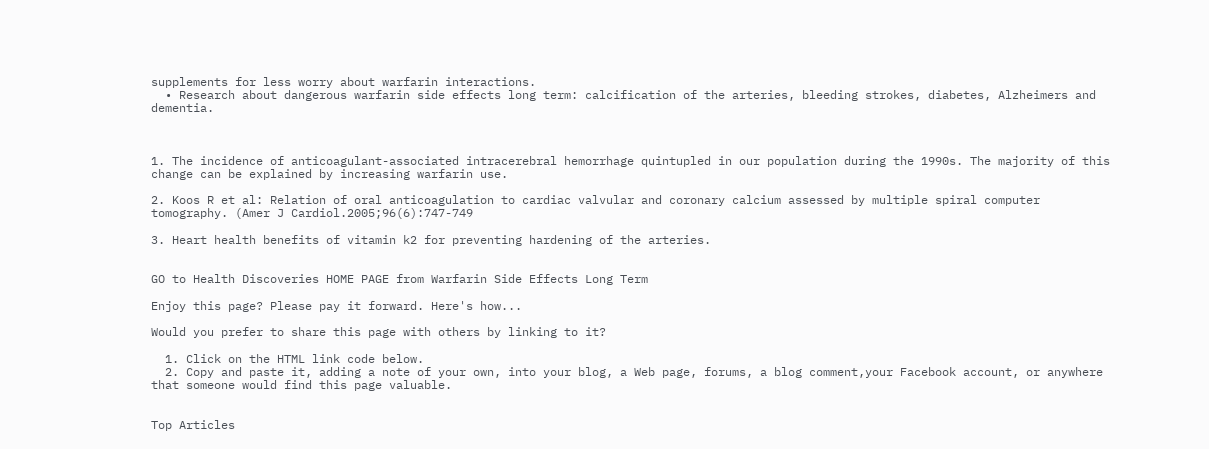supplements for less worry about warfarin interactions.
  • Research about dangerous warfarin side effects long term: calcification of the arteries, bleeding strokes, diabetes, Alzheimers and dementia.



1. The incidence of anticoagulant-associated intracerebral hemorrhage quintupled in our population during the 1990s. The majority of this change can be explained by increasing warfarin use.

2. Koos R et al: Relation of oral anticoagulation to cardiac valvular and coronary calcium assessed by multiple spiral computer tomography. (Amer J Cardiol.2005;96(6):747-749

3. Heart health benefits of vitamin k2 for preventing hardening of the arteries.


GO to Health Discoveries HOME PAGE from Warfarin Side Effects Long Term

Enjoy this page? Please pay it forward. Here's how...

Would you prefer to share this page with others by linking to it?

  1. Click on the HTML link code below.
  2. Copy and paste it, adding a note of your own, into your blog, a Web page, forums, a blog comment,your Facebook account, or anywhere that someone would find this page valuable.


Top Articles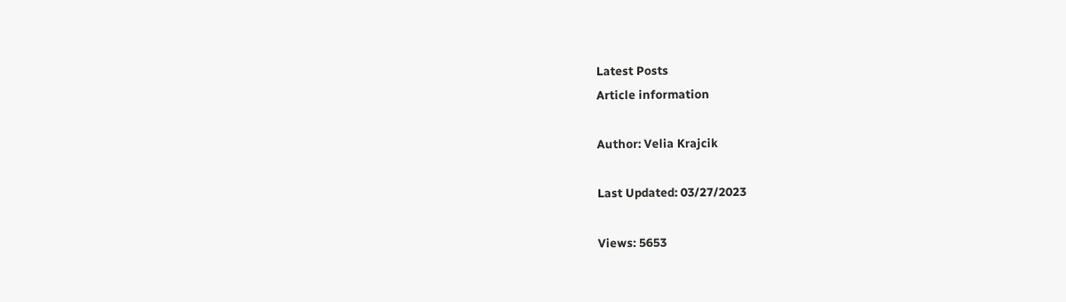Latest Posts
Article information

Author: Velia Krajcik

Last Updated: 03/27/2023

Views: 5653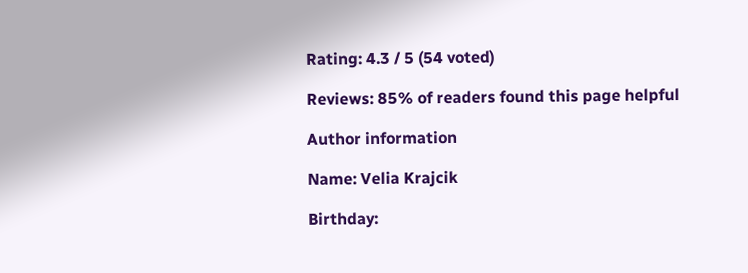Rating: 4.3 / 5 (54 voted)

Reviews: 85% of readers found this page helpful

Author information

Name: Velia Krajcik

Birthday: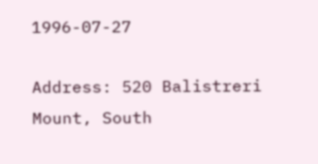1996-07-27

Address: 520 Balistreri Mount, South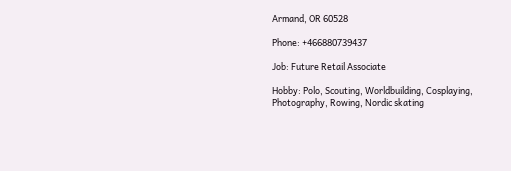Armand, OR 60528

Phone: +466880739437

Job: Future Retail Associate

Hobby: Polo, Scouting, Worldbuilding, Cosplaying, Photography, Rowing, Nordic skating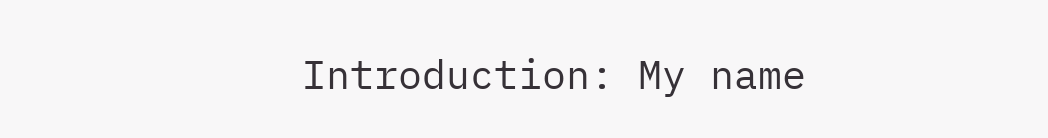Introduction: My name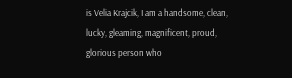is Velia Krajcik, I am a handsome, clean, lucky, gleaming, magnificent, proud, glorious person who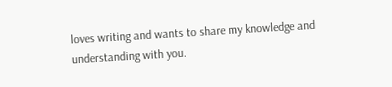loves writing and wants to share my knowledge and understanding with you.